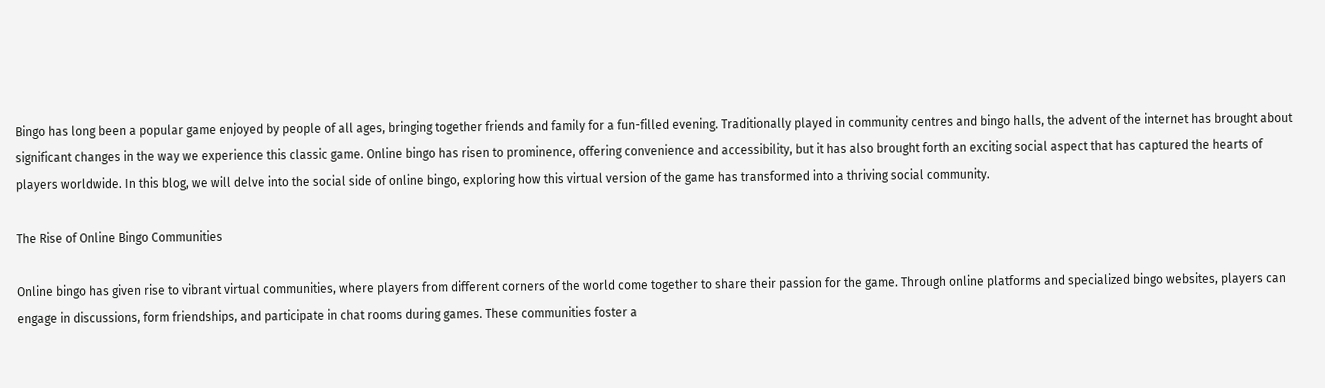Bingo has long been a popular game enjoyed by people of all ages, bringing together friends and family for a fun-filled evening. Traditionally played in community centres and bingo halls, the advent of the internet has brought about significant changes in the way we experience this classic game. Online bingo has risen to prominence, offering convenience and accessibility, but it has also brought forth an exciting social aspect that has captured the hearts of players worldwide. In this blog, we will delve into the social side of online bingo, exploring how this virtual version of the game has transformed into a thriving social community.

The Rise of Online Bingo Communities

Online bingo has given rise to vibrant virtual communities, where players from different corners of the world come together to share their passion for the game. Through online platforms and specialized bingo websites, players can engage in discussions, form friendships, and participate in chat rooms during games. These communities foster a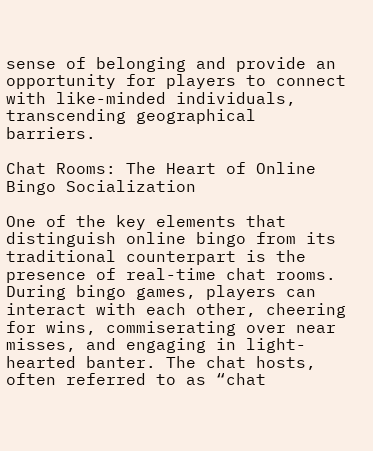sense of belonging and provide an opportunity for players to connect with like-minded individuals, transcending geographical barriers.

Chat Rooms: The Heart of Online Bingo Socialization

One of the key elements that distinguish online bingo from its traditional counterpart is the presence of real-time chat rooms. During bingo games, players can interact with each other, cheering for wins, commiserating over near misses, and engaging in light-hearted banter. The chat hosts, often referred to as “chat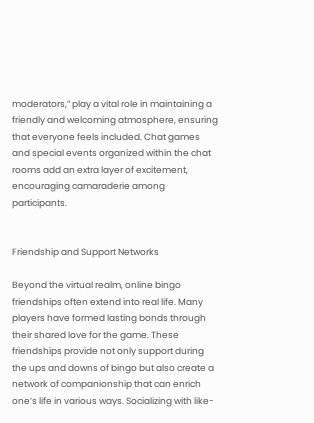moderators,” play a vital role in maintaining a friendly and welcoming atmosphere, ensuring that everyone feels included. Chat games and special events organized within the chat rooms add an extra layer of excitement, encouraging camaraderie among participants.


Friendship and Support Networks

Beyond the virtual realm, online bingo friendships often extend into real life. Many players have formed lasting bonds through their shared love for the game. These friendships provide not only support during the ups and downs of bingo but also create a network of companionship that can enrich one’s life in various ways. Socializing with like-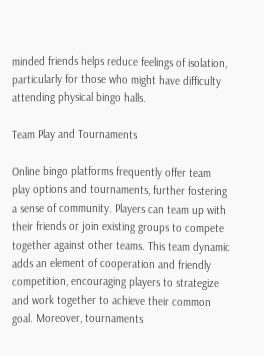minded friends helps reduce feelings of isolation, particularly for those who might have difficulty attending physical bingo halls.

Team Play and Tournaments

Online bingo platforms frequently offer team play options and tournaments, further fostering a sense of community. Players can team up with their friends or join existing groups to compete together against other teams. This team dynamic adds an element of cooperation and friendly competition, encouraging players to strategize and work together to achieve their common goal. Moreover, tournaments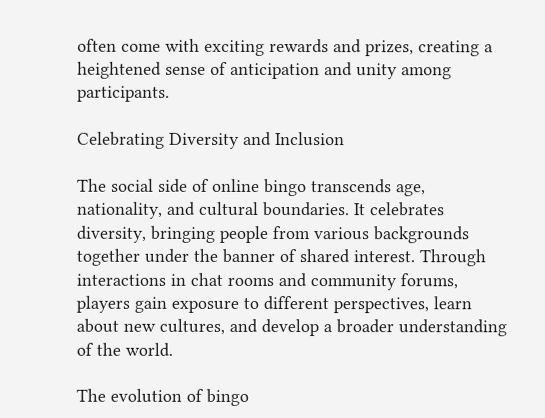often come with exciting rewards and prizes, creating a heightened sense of anticipation and unity among participants.

Celebrating Diversity and Inclusion

The social side of online bingo transcends age, nationality, and cultural boundaries. It celebrates diversity, bringing people from various backgrounds together under the banner of shared interest. Through interactions in chat rooms and community forums, players gain exposure to different perspectives, learn about new cultures, and develop a broader understanding of the world.

The evolution of bingo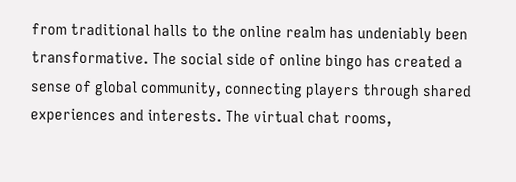from traditional halls to the online realm has undeniably been transformative. The social side of online bingo has created a sense of global community, connecting players through shared experiences and interests. The virtual chat rooms,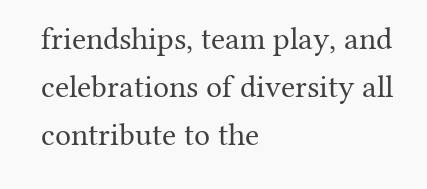friendships, team play, and celebrations of diversity all contribute to the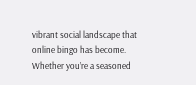vibrant social landscape that online bingo has become. Whether you’re a seasoned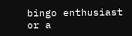bingo enthusiast or a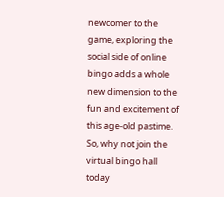newcomer to the game, exploring the social side of online bingo adds a whole new dimension to the fun and excitement of this age-old pastime. So, why not join the virtual bingo hall today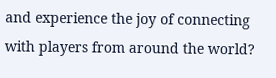and experience the joy of connecting with players from around the world?